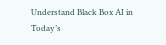Understand Black Box AI in Today’s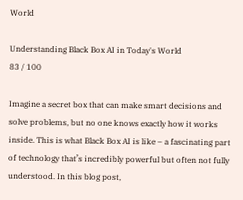World

Understanding Black Box AI in Today's World
83 / 100

Imagine a secret box that can make smart decisions and solve problems, but no one knows exactly how it works inside. This is what Black Box AI is like – a fascinating part of technology that’s incredibly powerful but often not fully understood. In this blog post,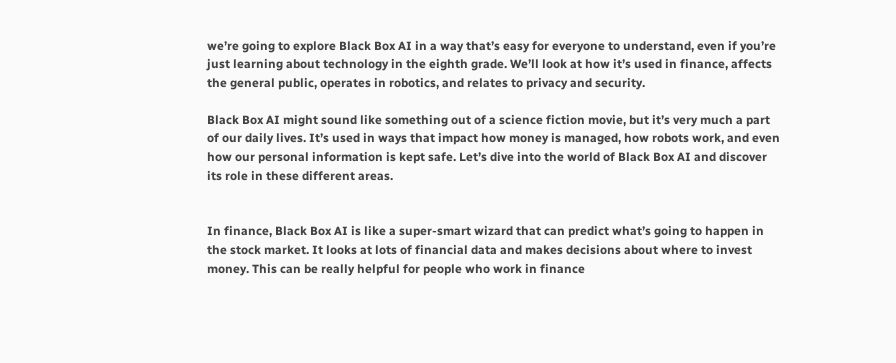we’re going to explore Black Box AI in a way that’s easy for everyone to understand, even if you’re just learning about technology in the eighth grade. We’ll look at how it’s used in finance, affects the general public, operates in robotics, and relates to privacy and security.

Black Box AI might sound like something out of a science fiction movie, but it’s very much a part of our daily lives. It’s used in ways that impact how money is managed, how robots work, and even how our personal information is kept safe. Let’s dive into the world of Black Box AI and discover its role in these different areas.


In finance, Black Box AI is like a super-smart wizard that can predict what’s going to happen in the stock market. It looks at lots of financial data and makes decisions about where to invest money. This can be really helpful for people who work in finance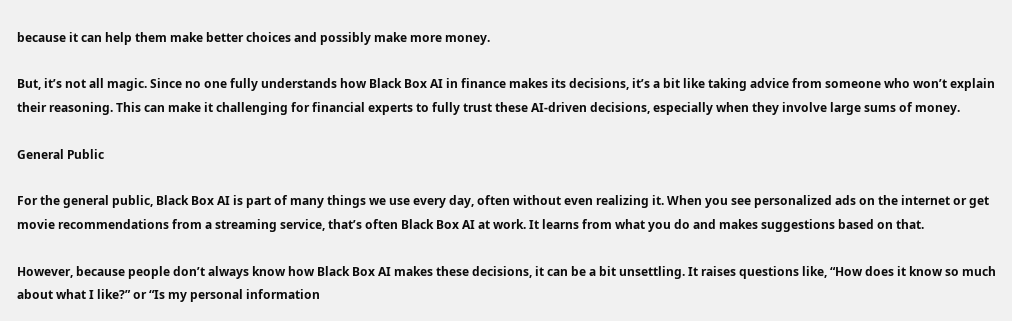because it can help them make better choices and possibly make more money.

But, it’s not all magic. Since no one fully understands how Black Box AI in finance makes its decisions, it’s a bit like taking advice from someone who won’t explain their reasoning. This can make it challenging for financial experts to fully trust these AI-driven decisions, especially when they involve large sums of money.

General Public

For the general public, Black Box AI is part of many things we use every day, often without even realizing it. When you see personalized ads on the internet or get movie recommendations from a streaming service, that’s often Black Box AI at work. It learns from what you do and makes suggestions based on that.

However, because people don’t always know how Black Box AI makes these decisions, it can be a bit unsettling. It raises questions like, “How does it know so much about what I like?” or “Is my personal information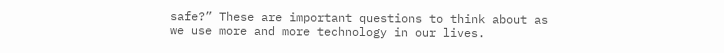safe?” These are important questions to think about as we use more and more technology in our lives.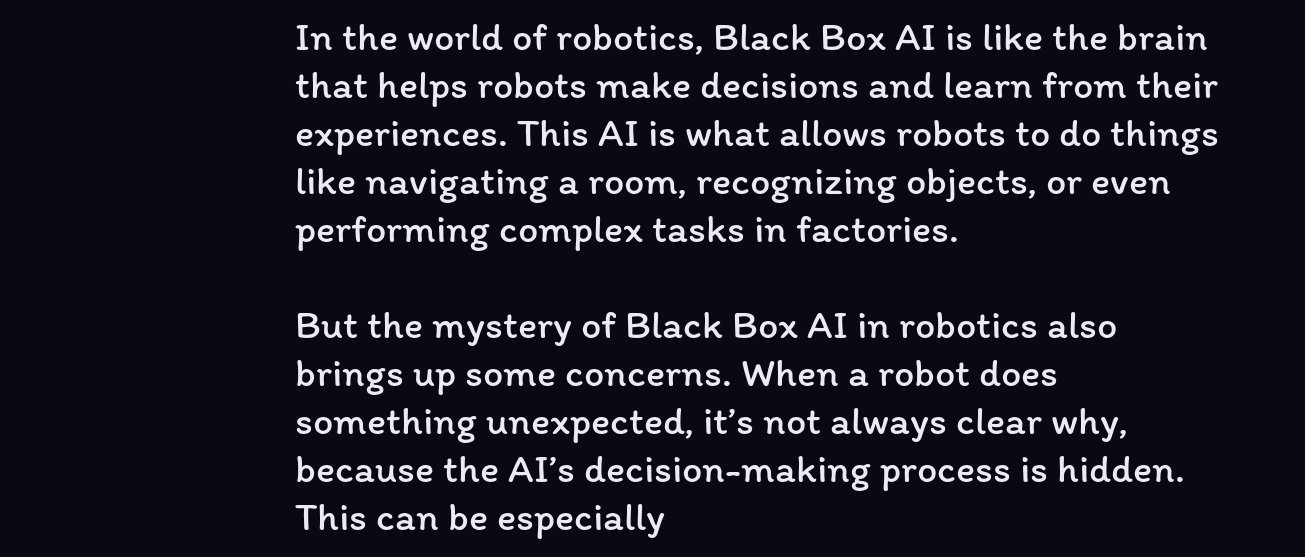In the world of robotics, Black Box AI is like the brain that helps robots make decisions and learn from their experiences. This AI is what allows robots to do things like navigating a room, recognizing objects, or even performing complex tasks in factories.

But the mystery of Black Box AI in robotics also brings up some concerns. When a robot does something unexpected, it’s not always clear why, because the AI’s decision-making process is hidden. This can be especially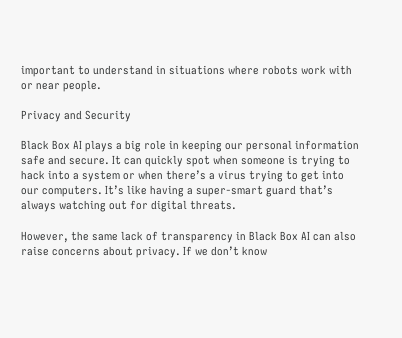important to understand in situations where robots work with or near people.

Privacy and Security

Black Box AI plays a big role in keeping our personal information safe and secure. It can quickly spot when someone is trying to hack into a system or when there’s a virus trying to get into our computers. It’s like having a super-smart guard that’s always watching out for digital threats.

However, the same lack of transparency in Black Box AI can also raise concerns about privacy. If we don’t know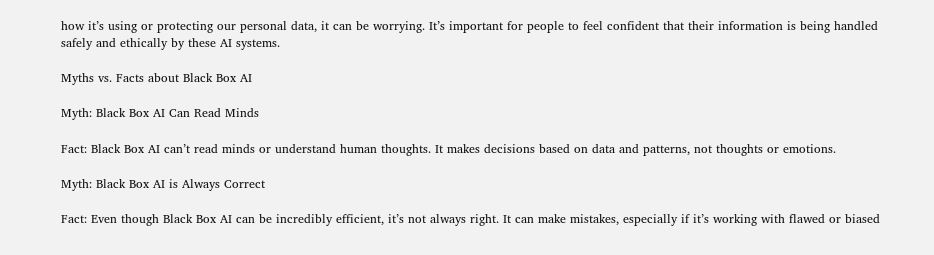how it’s using or protecting our personal data, it can be worrying. It’s important for people to feel confident that their information is being handled safely and ethically by these AI systems.

Myths vs. Facts about Black Box AI

Myth: Black Box AI Can Read Minds

Fact: Black Box AI can’t read minds or understand human thoughts. It makes decisions based on data and patterns, not thoughts or emotions.

Myth: Black Box AI is Always Correct

Fact: Even though Black Box AI can be incredibly efficient, it’s not always right. It can make mistakes, especially if it’s working with flawed or biased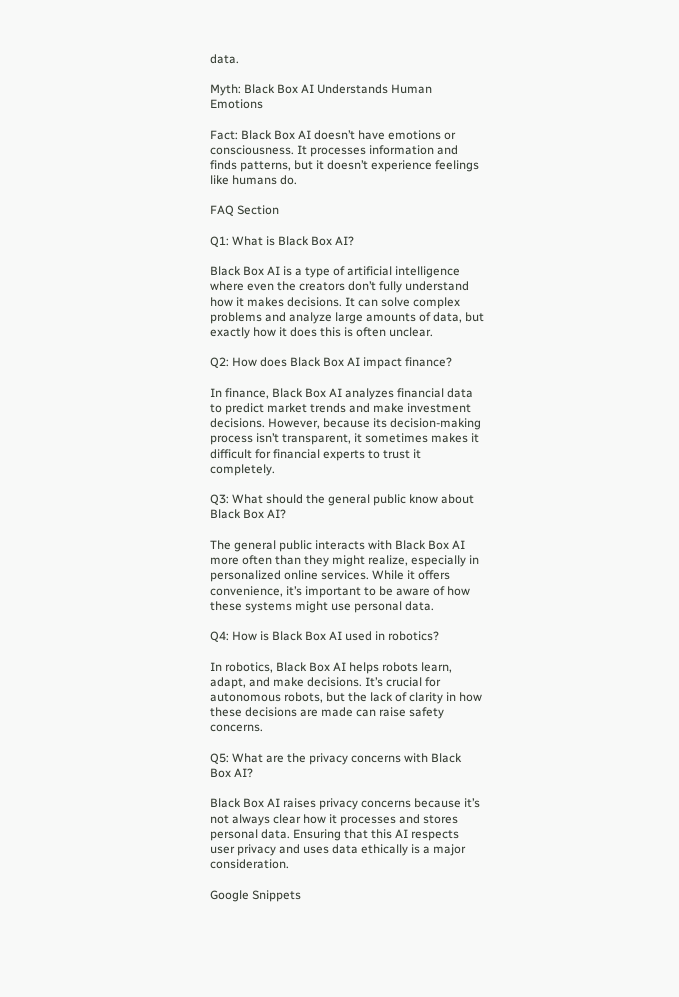data.

Myth: Black Box AI Understands Human Emotions

Fact: Black Box AI doesn’t have emotions or consciousness. It processes information and finds patterns, but it doesn’t experience feelings like humans do.

FAQ Section

Q1: What is Black Box AI?

Black Box AI is a type of artificial intelligence where even the creators don’t fully understand how it makes decisions. It can solve complex problems and analyze large amounts of data, but exactly how it does this is often unclear.

Q2: How does Black Box AI impact finance?

In finance, Black Box AI analyzes financial data to predict market trends and make investment decisions. However, because its decision-making process isn’t transparent, it sometimes makes it difficult for financial experts to trust it completely.

Q3: What should the general public know about Black Box AI?

The general public interacts with Black Box AI more often than they might realize, especially in personalized online services. While it offers convenience, it’s important to be aware of how these systems might use personal data.

Q4: How is Black Box AI used in robotics?

In robotics, Black Box AI helps robots learn, adapt, and make decisions. It’s crucial for autonomous robots, but the lack of clarity in how these decisions are made can raise safety concerns.

Q5: What are the privacy concerns with Black Box AI?

Black Box AI raises privacy concerns because it’s not always clear how it processes and stores personal data. Ensuring that this AI respects user privacy and uses data ethically is a major consideration.

Google Snippets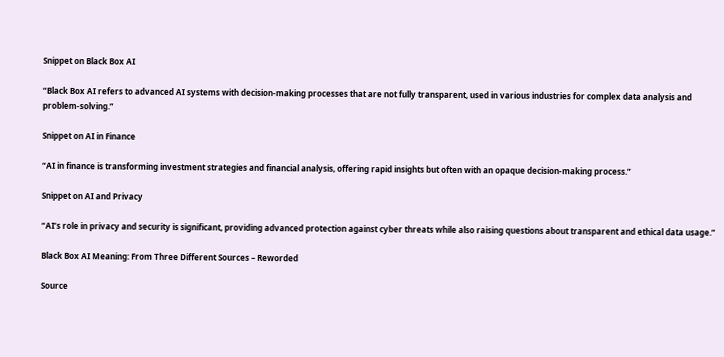Snippet on Black Box AI

“Black Box AI refers to advanced AI systems with decision-making processes that are not fully transparent, used in various industries for complex data analysis and problem-solving.”

Snippet on AI in Finance

“AI in finance is transforming investment strategies and financial analysis, offering rapid insights but often with an opaque decision-making process.”

Snippet on AI and Privacy

“AI’s role in privacy and security is significant, providing advanced protection against cyber threats while also raising questions about transparent and ethical data usage.”

Black Box AI Meaning: From Three Different Sources – Reworded

Source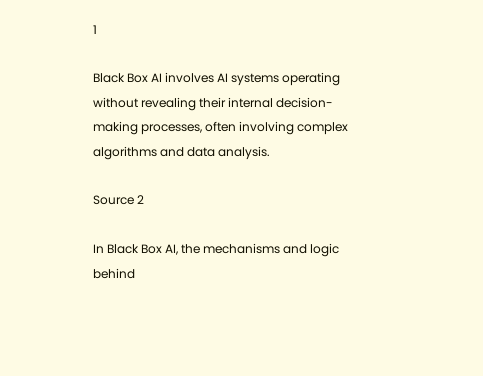1

Black Box AI involves AI systems operating without revealing their internal decision-making processes, often involving complex algorithms and data analysis.

Source 2

In Black Box AI, the mechanisms and logic behind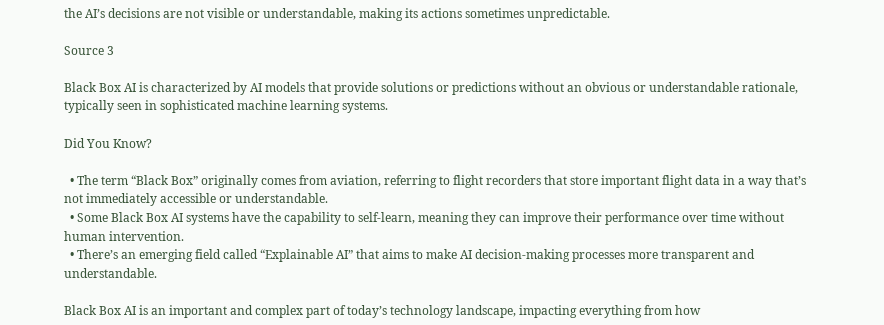the AI’s decisions are not visible or understandable, making its actions sometimes unpredictable.

Source 3

Black Box AI is characterized by AI models that provide solutions or predictions without an obvious or understandable rationale, typically seen in sophisticated machine learning systems.

Did You Know?

  • The term “Black Box” originally comes from aviation, referring to flight recorders that store important flight data in a way that’s not immediately accessible or understandable.
  • Some Black Box AI systems have the capability to self-learn, meaning they can improve their performance over time without human intervention.
  • There’s an emerging field called “Explainable AI” that aims to make AI decision-making processes more transparent and understandable.

Black Box AI is an important and complex part of today’s technology landscape, impacting everything from how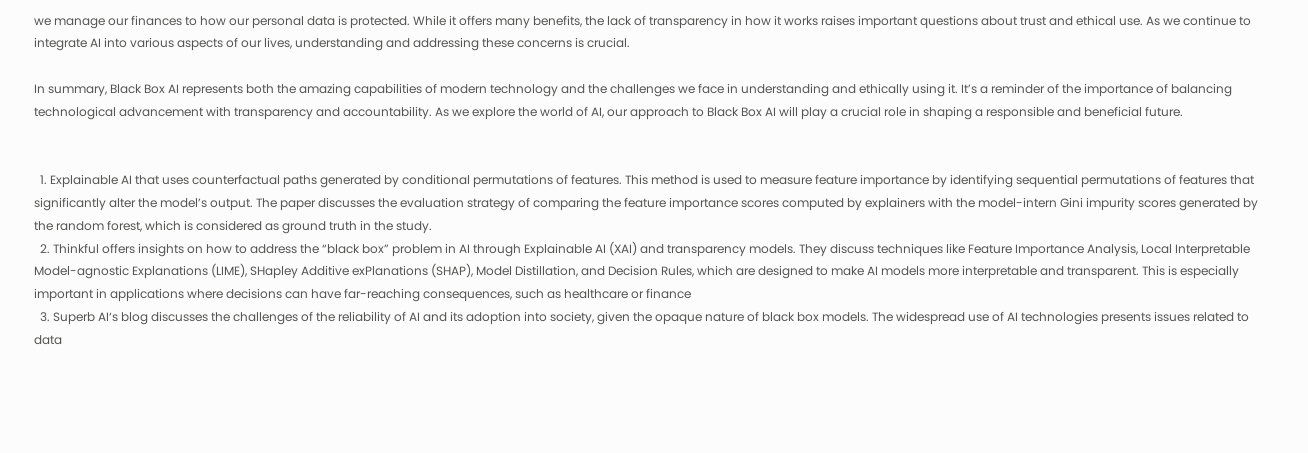we manage our finances to how our personal data is protected. While it offers many benefits, the lack of transparency in how it works raises important questions about trust and ethical use. As we continue to integrate AI into various aspects of our lives, understanding and addressing these concerns is crucial.

In summary, Black Box AI represents both the amazing capabilities of modern technology and the challenges we face in understanding and ethically using it. It’s a reminder of the importance of balancing technological advancement with transparency and accountability. As we explore the world of AI, our approach to Black Box AI will play a crucial role in shaping a responsible and beneficial future.


  1. Explainable AI that uses counterfactual paths generated by conditional permutations of features. This method is used to measure feature importance by identifying sequential permutations of features that significantly alter the model’s output. The paper discusses the evaluation strategy of comparing the feature importance scores computed by explainers with the model-intern Gini impurity scores generated by the random forest, which is considered as ground truth in the study.
  2. Thinkful offers insights on how to address the “black box” problem in AI through Explainable AI (XAI) and transparency models. They discuss techniques like Feature Importance Analysis, Local Interpretable Model-agnostic Explanations (LIME), SHapley Additive exPlanations (SHAP), Model Distillation, and Decision Rules, which are designed to make AI models more interpretable and transparent. This is especially important in applications where decisions can have far-reaching consequences, such as healthcare or finance
  3. Superb AI‘s blog discusses the challenges of the reliability of AI and its adoption into society, given the opaque nature of black box models. The widespread use of AI technologies presents issues related to data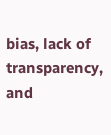bias, lack of transparency, and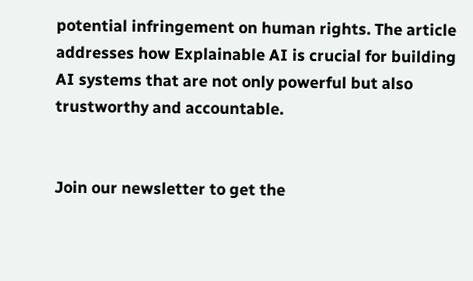potential infringement on human rights. The article addresses how Explainable AI is crucial for building AI systems that are not only powerful but also trustworthy and accountable.


Join our newsletter to get the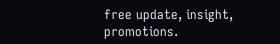free update, insight, promotions.